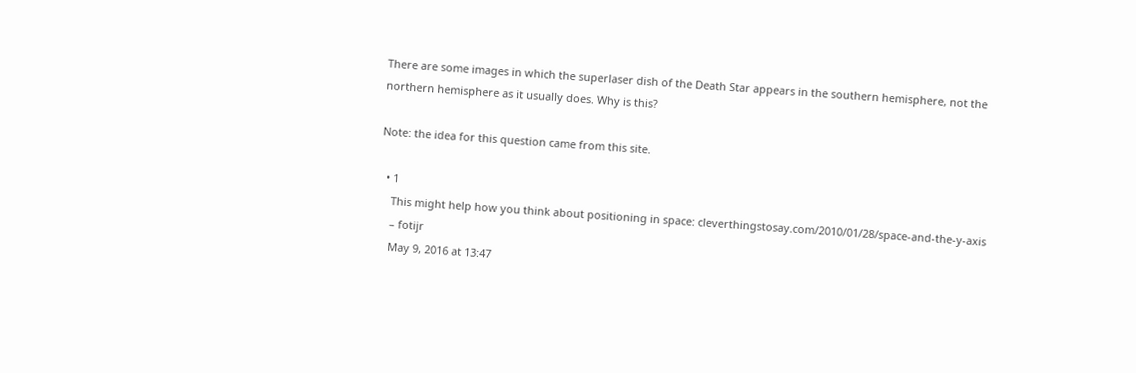There are some images in which the superlaser dish of the Death Star appears in the southern hemisphere, not the northern hemisphere as it usually does. Why is this?

Note: the idea for this question came from this site.

  • 1
    This might help how you think about positioning in space: cleverthingstosay.com/2010/01/28/space-and-the-y-axis
    – fotijr
    May 9, 2016 at 13:47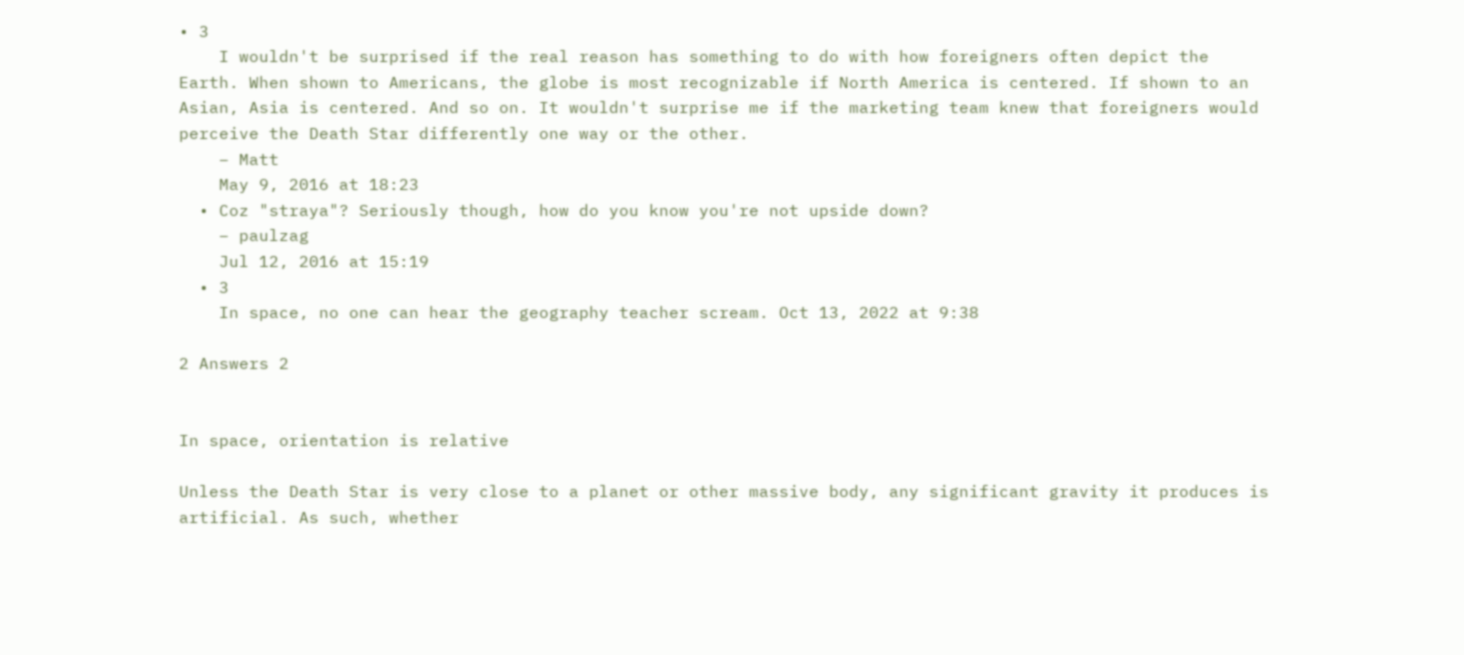• 3
    I wouldn't be surprised if the real reason has something to do with how foreigners often depict the Earth. When shown to Americans, the globe is most recognizable if North America is centered. If shown to an Asian, Asia is centered. And so on. It wouldn't surprise me if the marketing team knew that foreigners would perceive the Death Star differently one way or the other.
    – Matt
    May 9, 2016 at 18:23
  • Coz "straya"? Seriously though, how do you know you're not upside down?
    – paulzag
    Jul 12, 2016 at 15:19
  • 3
    In space, no one can hear the geography teacher scream. Oct 13, 2022 at 9:38

2 Answers 2


In space, orientation is relative

Unless the Death Star is very close to a planet or other massive body, any significant gravity it produces is artificial. As such, whether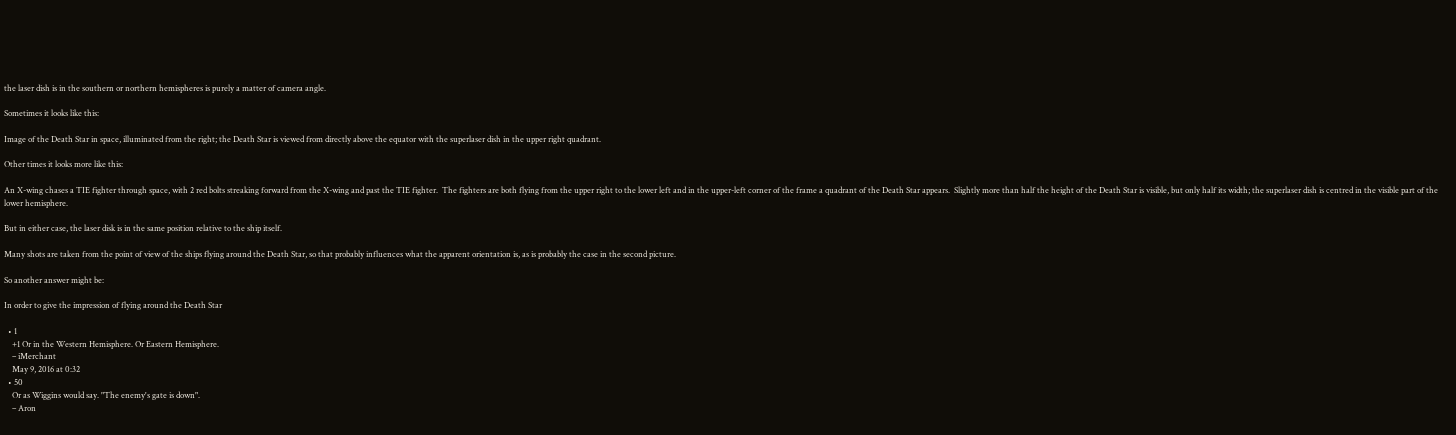the laser dish is in the southern or northern hemispheres is purely a matter of camera angle.

Sometimes it looks like this:

Image of the Death Star in space, illuminated from the right; the Death Star is viewed from directly above the equator with the superlaser dish in the upper right quadrant.

Other times it looks more like this:

An X-wing chases a TIE fighter through space, with 2 red bolts streaking forward from the X-wing and past the TIE fighter.  The fighters are both flying from the upper right to the lower left and in the upper-left corner of the frame a quadrant of the Death Star appears.  Slightly more than half the height of the Death Star is visible, but only half its width; the superlaser dish is centred in the visible part of the lower hemisphere.

But in either case, the laser disk is in the same position relative to the ship itself.

Many shots are taken from the point of view of the ships flying around the Death Star, so that probably influences what the apparent orientation is, as is probably the case in the second picture.

So another answer might be:

In order to give the impression of flying around the Death Star

  • 1
    +1 Or in the Western Hemisphere. Or Eastern Hemisphere.
    – iMerchant
    May 9, 2016 at 0:32
  • 50
    Or as Wiggins would say. "The enemy's gate is down".
    – Aron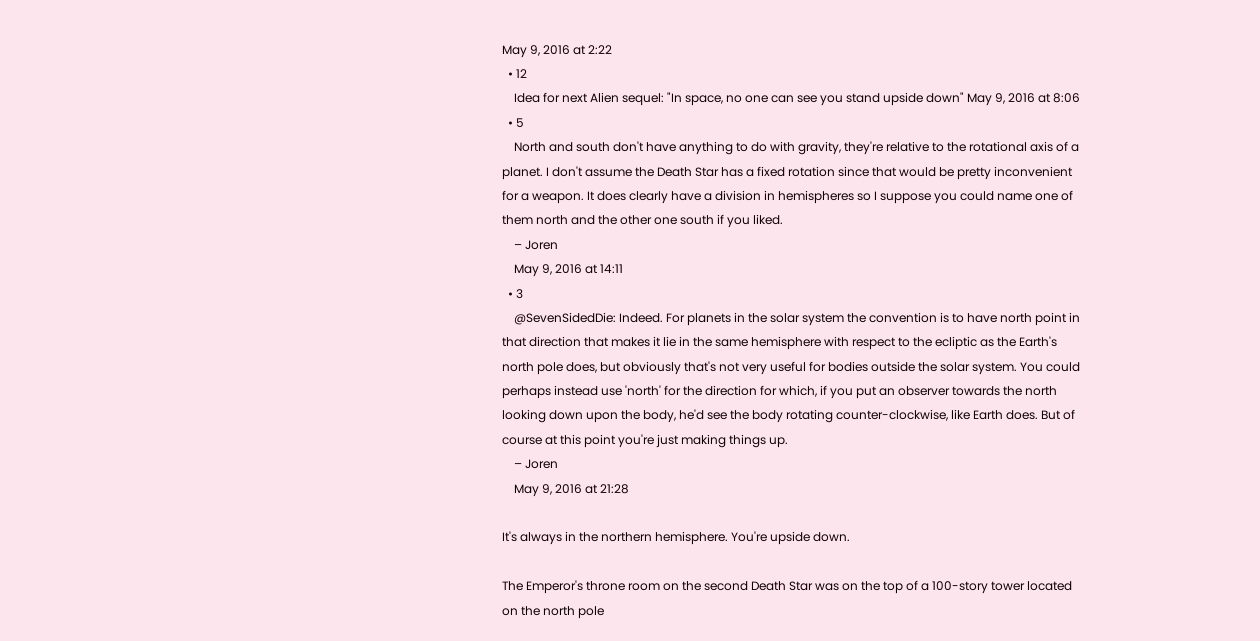May 9, 2016 at 2:22
  • 12
    Idea for next Alien sequel: "In space, no one can see you stand upside down" May 9, 2016 at 8:06
  • 5
    North and south don't have anything to do with gravity, they're relative to the rotational axis of a planet. I don't assume the Death Star has a fixed rotation since that would be pretty inconvenient for a weapon. It does clearly have a division in hemispheres so I suppose you could name one of them north and the other one south if you liked.
    – Joren
    May 9, 2016 at 14:11
  • 3
    @SevenSidedDie: Indeed. For planets in the solar system the convention is to have north point in that direction that makes it lie in the same hemisphere with respect to the ecliptic as the Earth's north pole does, but obviously that's not very useful for bodies outside the solar system. You could perhaps instead use 'north' for the direction for which, if you put an observer towards the north looking down upon the body, he'd see the body rotating counter-clockwise, like Earth does. But of course at this point you're just making things up.
    – Joren
    May 9, 2016 at 21:28

It's always in the northern hemisphere. You're upside down.

The Emperor's throne room on the second Death Star was on the top of a 100-story tower located on the north pole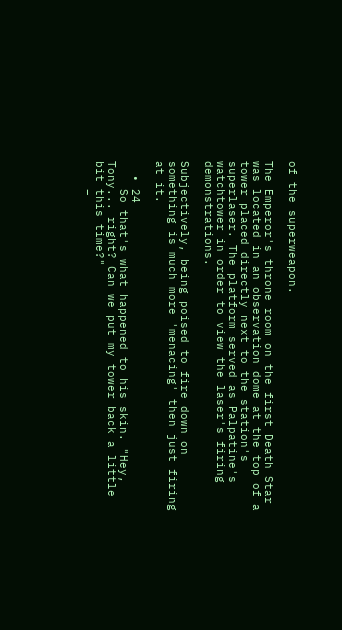of the superweapon.

The Emperor's throne room on the first Death Star was located in an observation dome at the top of a tower placed directly next to the station's superlaser. The platform served as Palpatine's watchtower in order to view the laser's firing demonstrations.

Subjectively, being poised to fire down on something is much more 'menacing' then just firing at it.

  • 24
    So that's what happened to his skin. "Hey, Tony... right? Can we put my tower back a little bit this time?"
    –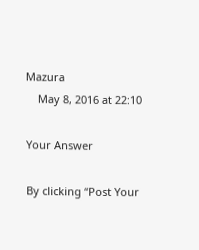Mazura
    May 8, 2016 at 22:10

Your Answer

By clicking “Post Your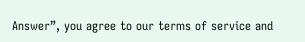Answer”, you agree to our terms of service and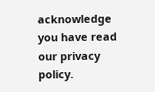acknowledge you have read our privacy policy.